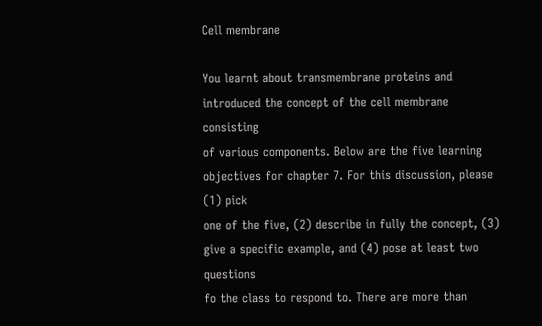Cell membrane

You learnt about transmembrane proteins and introduced the concept of the cell membrane consisting
of various components. Below are the five learning objectives for chapter 7. For this discussion, please (1) pick
one of the five, (2) describe in fully the concept, (3) give a specific example, and (4) pose at least two questions
fo the class to respond to. There are more than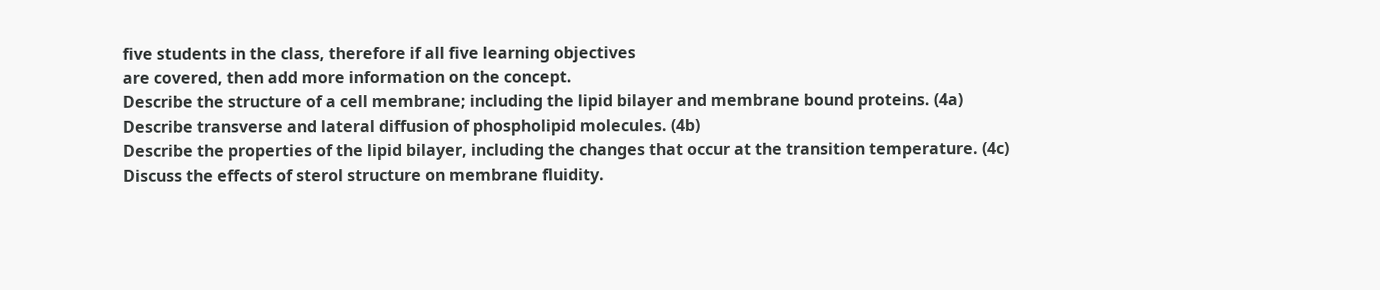five students in the class, therefore if all five learning objectives
are covered, then add more information on the concept.
Describe the structure of a cell membrane; including the lipid bilayer and membrane bound proteins. (4a)
Describe transverse and lateral diffusion of phospholipid molecules. (4b)
Describe the properties of the lipid bilayer, including the changes that occur at the transition temperature. (4c)
Discuss the effects of sterol structure on membrane fluidity.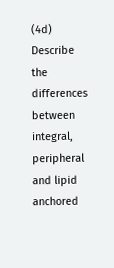(4d)
Describe the differences between integral, peripheral and lipid anchored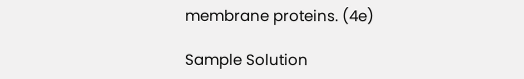membrane proteins. (4e)

Sample Solution